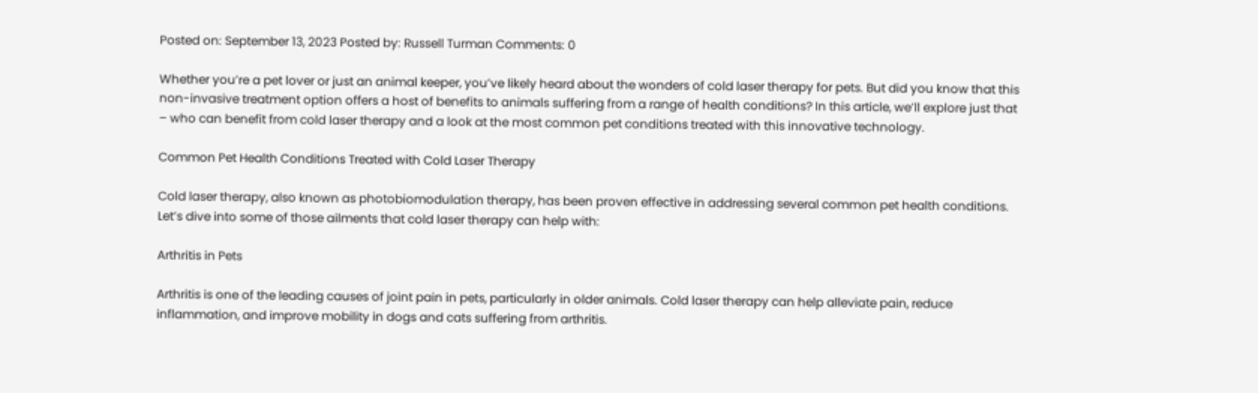Posted on: September 13, 2023 Posted by: Russell Turman Comments: 0

Whether you’re a pet lover or just an animal keeper, you’ve likely heard about the wonders of cold laser therapy for pets. But did you know that this non-invasive treatment option offers a host of benefits to animals suffering from a range of health conditions? In this article, we’ll explore just that – who can benefit from cold laser therapy and a look at the most common pet conditions treated with this innovative technology.

Common Pet Health Conditions Treated with Cold Laser Therapy

Cold laser therapy, also known as photobiomodulation therapy, has been proven effective in addressing several common pet health conditions. Let’s dive into some of those ailments that cold laser therapy can help with:

Arthritis in Pets

Arthritis is one of the leading causes of joint pain in pets, particularly in older animals. Cold laser therapy can help alleviate pain, reduce inflammation, and improve mobility in dogs and cats suffering from arthritis.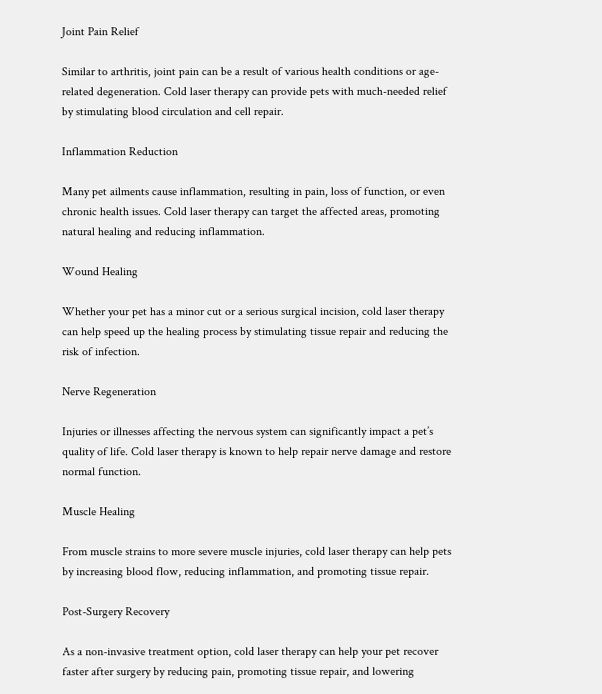Joint Pain Relief

Similar to arthritis, joint pain can be a result of various health conditions or age-related degeneration. Cold laser therapy can provide pets with much-needed relief by stimulating blood circulation and cell repair.

Inflammation Reduction

Many pet ailments cause inflammation, resulting in pain, loss of function, or even chronic health issues. Cold laser therapy can target the affected areas, promoting natural healing and reducing inflammation.

Wound Healing

Whether your pet has a minor cut or a serious surgical incision, cold laser therapy can help speed up the healing process by stimulating tissue repair and reducing the risk of infection.

Nerve Regeneration

Injuries or illnesses affecting the nervous system can significantly impact a pet’s quality of life. Cold laser therapy is known to help repair nerve damage and restore normal function.

Muscle Healing

From muscle strains to more severe muscle injuries, cold laser therapy can help pets by increasing blood flow, reducing inflammation, and promoting tissue repair.

Post-Surgery Recovery

As a non-invasive treatment option, cold laser therapy can help your pet recover faster after surgery by reducing pain, promoting tissue repair, and lowering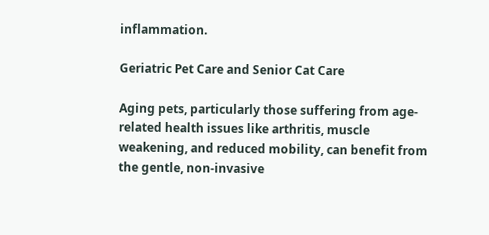inflammation.

Geriatric Pet Care and Senior Cat Care

Aging pets, particularly those suffering from age-related health issues like arthritis, muscle weakening, and reduced mobility, can benefit from the gentle, non-invasive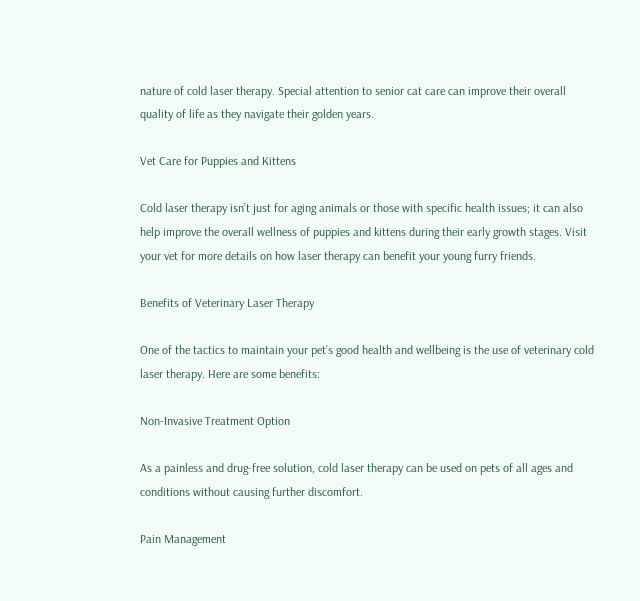nature of cold laser therapy. Special attention to senior cat care can improve their overall quality of life as they navigate their golden years.

Vet Care for Puppies and Kittens

Cold laser therapy isn’t just for aging animals or those with specific health issues; it can also help improve the overall wellness of puppies and kittens during their early growth stages. Visit your vet for more details on how laser therapy can benefit your young furry friends.

Benefits of Veterinary Laser Therapy

One of the tactics to maintain your pet’s good health and wellbeing is the use of veterinary cold laser therapy. Here are some benefits:

Non-Invasive Treatment Option

As a painless and drug-free solution, cold laser therapy can be used on pets of all ages and conditions without causing further discomfort.

Pain Management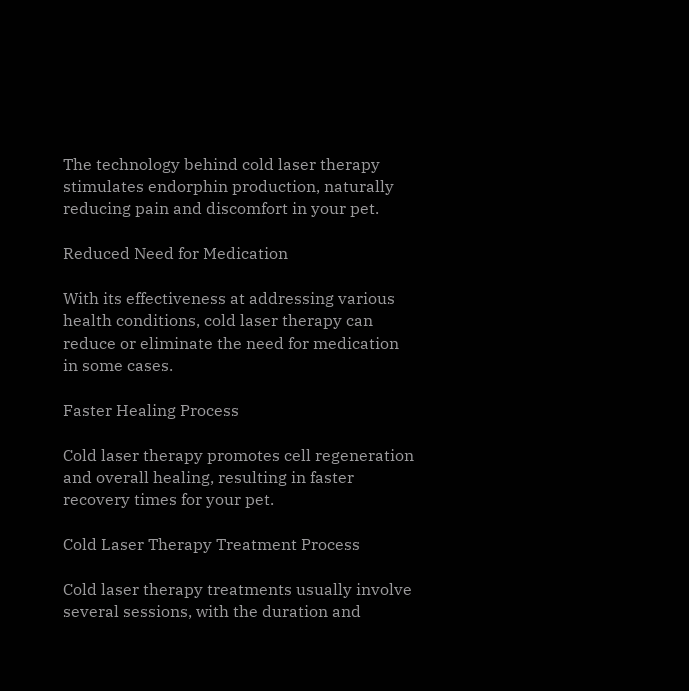The technology behind cold laser therapy stimulates endorphin production, naturally reducing pain and discomfort in your pet.

Reduced Need for Medication

With its effectiveness at addressing various health conditions, cold laser therapy can reduce or eliminate the need for medication in some cases.

Faster Healing Process

Cold laser therapy promotes cell regeneration and overall healing, resulting in faster recovery times for your pet.

Cold Laser Therapy Treatment Process

Cold laser therapy treatments usually involve several sessions, with the duration and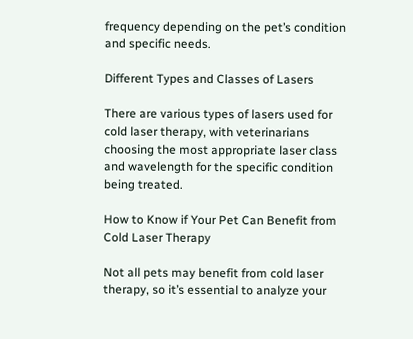frequency depending on the pet’s condition and specific needs.

Different Types and Classes of Lasers

There are various types of lasers used for cold laser therapy, with veterinarians choosing the most appropriate laser class and wavelength for the specific condition being treated.

How to Know if Your Pet Can Benefit from Cold Laser Therapy

Not all pets may benefit from cold laser therapy, so it’s essential to analyze your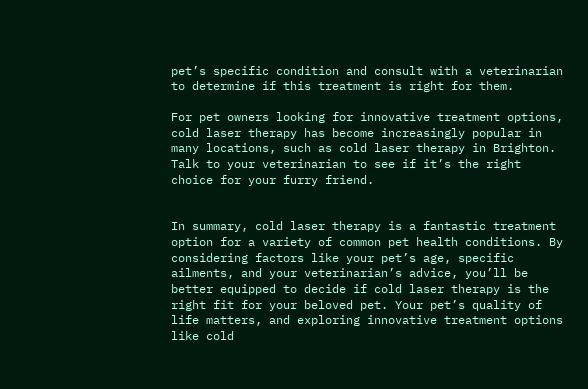pet’s specific condition and consult with a veterinarian to determine if this treatment is right for them.

For pet owners looking for innovative treatment options, cold laser therapy has become increasingly popular in many locations, such as cold laser therapy in Brighton. Talk to your veterinarian to see if it’s the right choice for your furry friend.


In summary, cold laser therapy is a fantastic treatment option for a variety of common pet health conditions. By considering factors like your pet’s age, specific ailments, and your veterinarian’s advice, you’ll be better equipped to decide if cold laser therapy is the right fit for your beloved pet. Your pet’s quality of life matters, and exploring innovative treatment options like cold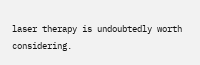laser therapy is undoubtedly worth considering.